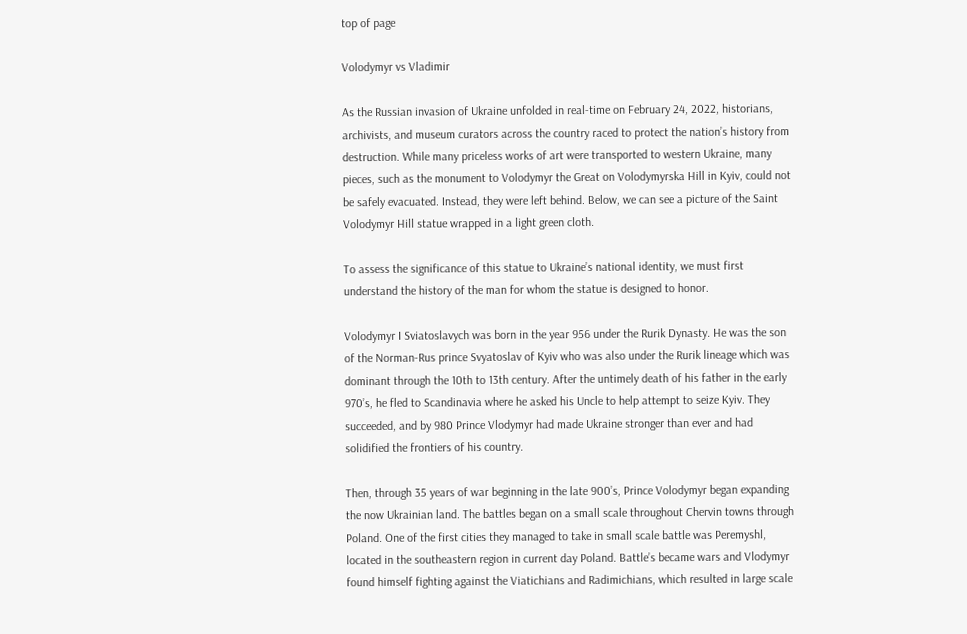top of page

Volodymyr vs Vladimir

As the Russian invasion of Ukraine unfolded in real-time on February 24, 2022, historians, archivists, and museum curators across the country raced to protect the nation’s history from destruction. While many priceless works of art were transported to western Ukraine, many pieces, such as the monument to Volodymyr the Great on Volodymyrska Hill in Kyiv, could not be safely evacuated. Instead, they were left behind. Below, we can see a picture of the Saint Volodymyr Hill statue wrapped in a light green cloth.

To assess the significance of this statue to Ukraine’s national identity, we must first understand the history of the man for whom the statue is designed to honor.

Volodymyr I Sviatoslavych was born in the year 956 under the Rurik Dynasty. He was the son of the Norman-Rus prince Svyatoslav of Kyiv who was also under the Rurik lineage which was dominant through the 10th to 13th century. After the untimely death of his father in the early 970’s, he fled to Scandinavia where he asked his Uncle to help attempt to seize Kyiv. They succeeded, and by 980 Prince Vlodymyr had made Ukraine stronger than ever and had solidified the frontiers of his country.

Then, through 35 years of war beginning in the late 900’s, Prince Volodymyr began expanding the now Ukrainian land. The battles began on a small scale throughout Chervin towns through Poland. One of the first cities they managed to take in small scale battle was Peremyshl, located in the southeastern region in current day Poland. Battle’s became wars and Vlodymyr found himself fighting against the Viatichians and Radimichians, which resulted in large scale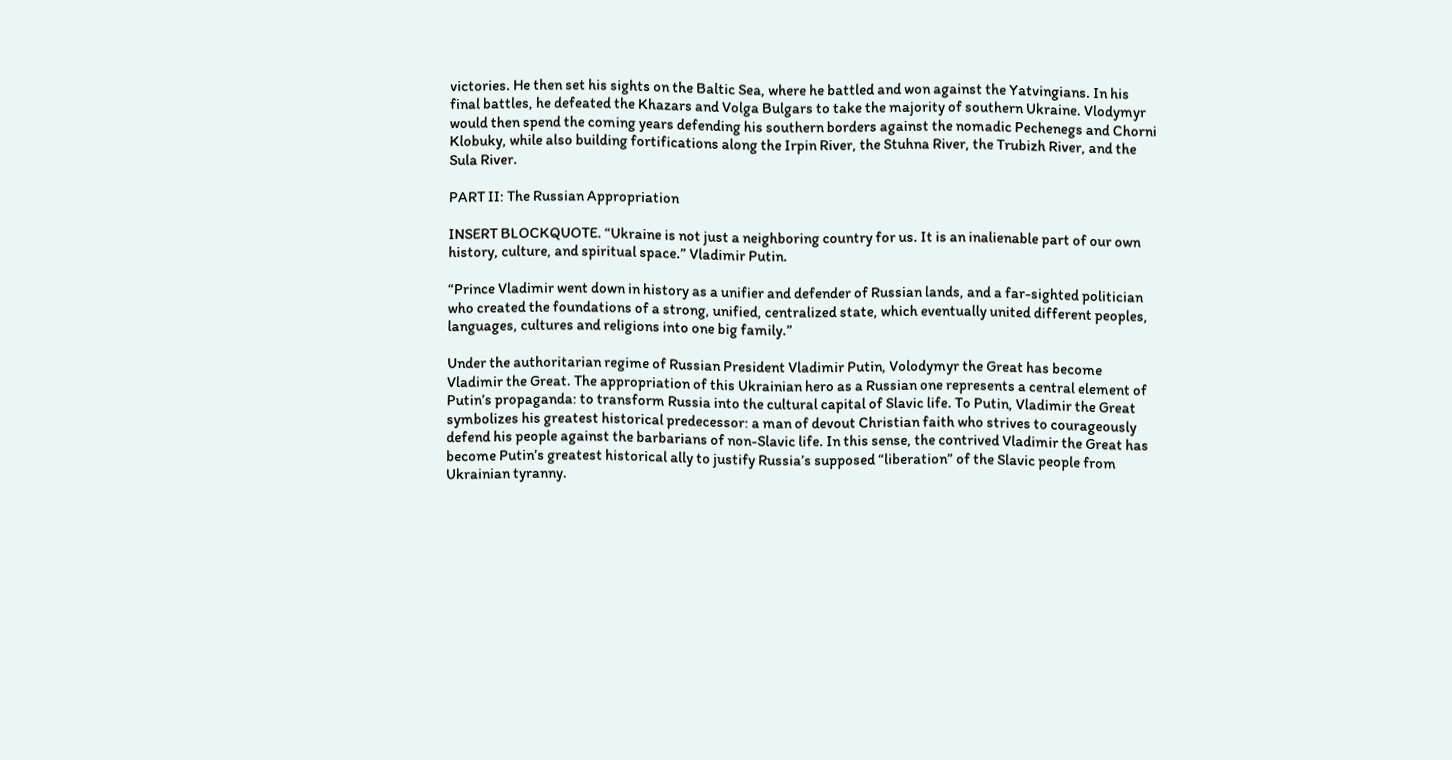victories. He then set his sights on the Baltic Sea, where he battled and won against the Yatvingians. In his final battles, he defeated the Khazars and Volga Bulgars to take the majority of southern Ukraine. Vlodymyr would then spend the coming years defending his southern borders against the nomadic Pechenegs and Chorni Klobuky, while also building fortifications along the Irpin River, the Stuhna River, the Trubizh River, and the Sula River.

PART II: The Russian Appropriation

INSERT BLOCKQUOTE. “Ukraine is not just a neighboring country for us. It is an inalienable part of our own history, culture, and spiritual space.” Vladimir Putin.

“Prince Vladimir went down in history as a unifier and defender of Russian lands, and a far-sighted politician who created the foundations of a strong, unified, centralized state, which eventually united different peoples, languages, cultures and religions into one big family.”

Under the authoritarian regime of Russian President Vladimir Putin, Volodymyr the Great has become Vladimir the Great. The appropriation of this Ukrainian hero as a Russian one represents a central element of Putin’s propaganda: to transform Russia into the cultural capital of Slavic life. To Putin, Vladimir the Great symbolizes his greatest historical predecessor: a man of devout Christian faith who strives to courageously defend his people against the barbarians of non-Slavic life. In this sense, the contrived Vladimir the Great has become Putin’s greatest historical ally to justify Russia’s supposed “liberation” of the Slavic people from Ukrainian tyranny.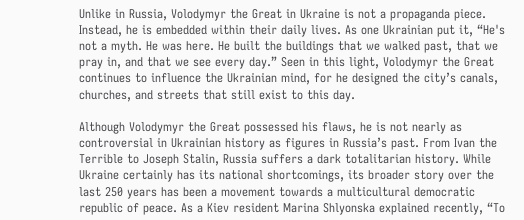Unlike in Russia, Volodymyr the Great in Ukraine is not a propaganda piece. Instead, he is embedded within their daily lives. As one Ukrainian put it, “He's not a myth. He was here. He built the buildings that we walked past, that we pray in, and that we see every day.” Seen in this light, Volodymyr the Great continues to influence the Ukrainian mind, for he designed the city’s canals, churches, and streets that still exist to this day.

Although Volodymyr the Great possessed his flaws, he is not nearly as controversial in Ukrainian history as figures in Russia’s past. From Ivan the Terrible to Joseph Stalin, Russia suffers a dark totalitarian history. While Ukraine certainly has its national shortcomings, its broader story over the last 250 years has been a movement towards a multicultural democratic republic of peace. As a Kiev resident Marina Shlyonska explained recently, “To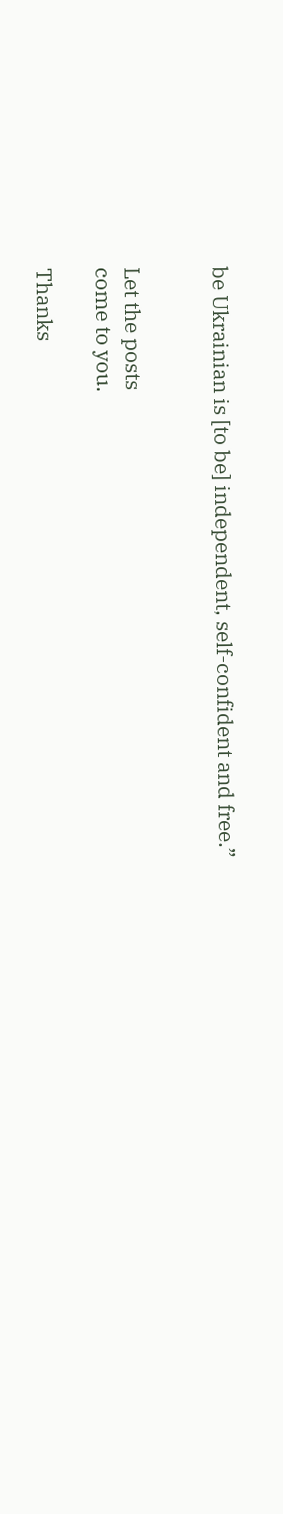be Ukrainian is [to be] independent, self-confident and free.”


Let the posts
come to you.

Thanks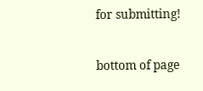for submitting!

bottom of page